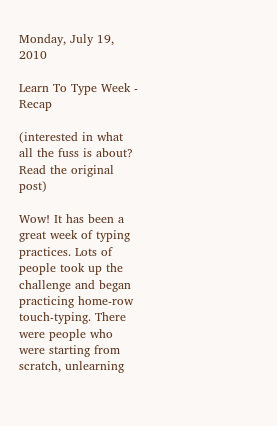Monday, July 19, 2010

Learn To Type Week - Recap

(interested in what all the fuss is about? Read the original post)

Wow! It has been a great week of typing practices. Lots of people took up the challenge and began practicing home-row touch-typing. There were people who were starting from scratch, unlearning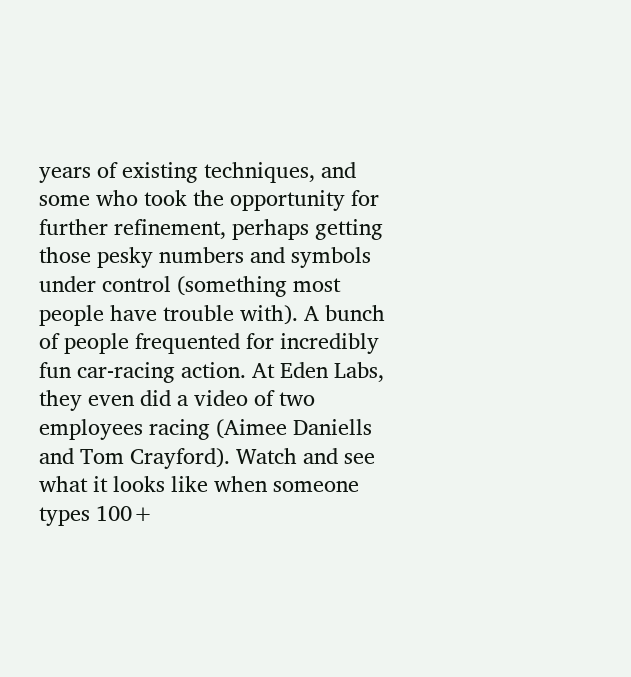years of existing techniques, and some who took the opportunity for further refinement, perhaps getting those pesky numbers and symbols under control (something most people have trouble with). A bunch of people frequented for incredibly fun car-racing action. At Eden Labs, they even did a video of two employees racing (Aimee Daniells and Tom Crayford). Watch and see what it looks like when someone types 100+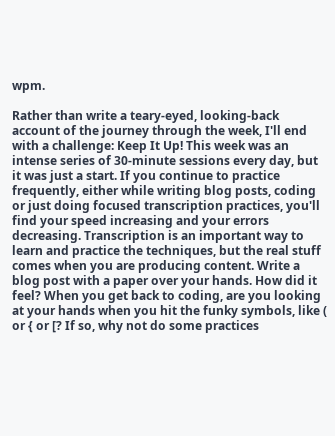wpm.

Rather than write a teary-eyed, looking-back account of the journey through the week, I'll end with a challenge: Keep It Up! This week was an intense series of 30-minute sessions every day, but it was just a start. If you continue to practice frequently, either while writing blog posts, coding or just doing focused transcription practices, you'll find your speed increasing and your errors decreasing. Transcription is an important way to learn and practice the techniques, but the real stuff comes when you are producing content. Write a blog post with a paper over your hands. How did it feel? When you get back to coding, are you looking at your hands when you hit the funky symbols, like ( or { or [? If so, why not do some practices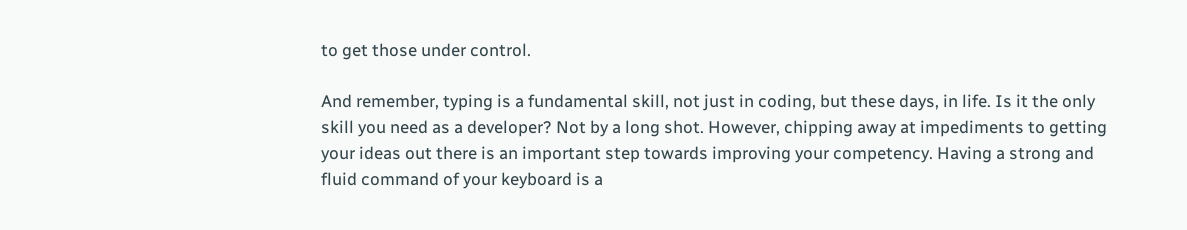to get those under control.

And remember, typing is a fundamental skill, not just in coding, but these days, in life. Is it the only skill you need as a developer? Not by a long shot. However, chipping away at impediments to getting your ideas out there is an important step towards improving your competency. Having a strong and fluid command of your keyboard is a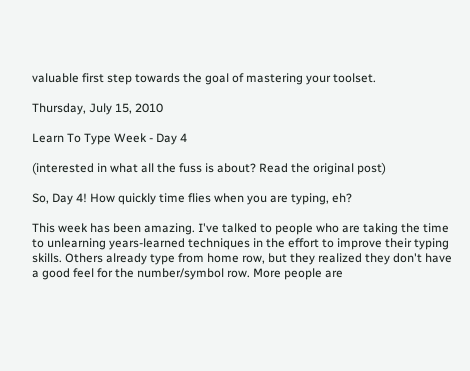valuable first step towards the goal of mastering your toolset.

Thursday, July 15, 2010

Learn To Type Week - Day 4

(interested in what all the fuss is about? Read the original post)

So, Day 4! How quickly time flies when you are typing, eh?

This week has been amazing. I've talked to people who are taking the time to unlearning years-learned techniques in the effort to improve their typing skills. Others already type from home row, but they realized they don't have a good feel for the number/symbol row. More people are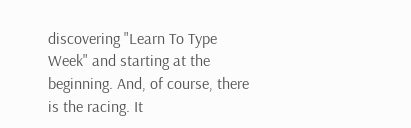discovering "Learn To Type Week" and starting at the beginning. And, of course, there is the racing. It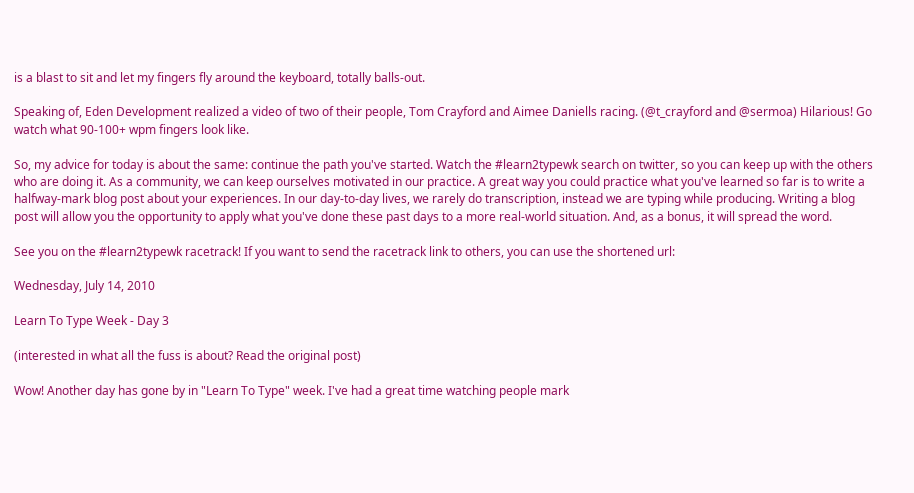is a blast to sit and let my fingers fly around the keyboard, totally balls-out.

Speaking of, Eden Development realized a video of two of their people, Tom Crayford and Aimee Daniells racing. (@t_crayford and @sermoa) Hilarious! Go watch what 90-100+ wpm fingers look like.

So, my advice for today is about the same: continue the path you've started. Watch the #learn2typewk search on twitter, so you can keep up with the others who are doing it. As a community, we can keep ourselves motivated in our practice. A great way you could practice what you've learned so far is to write a halfway-mark blog post about your experiences. In our day-to-day lives, we rarely do transcription, instead we are typing while producing. Writing a blog post will allow you the opportunity to apply what you've done these past days to a more real-world situation. And, as a bonus, it will spread the word.

See you on the #learn2typewk racetrack! If you want to send the racetrack link to others, you can use the shortened url:

Wednesday, July 14, 2010

Learn To Type Week - Day 3

(interested in what all the fuss is about? Read the original post)

Wow! Another day has gone by in "Learn To Type" week. I've had a great time watching people mark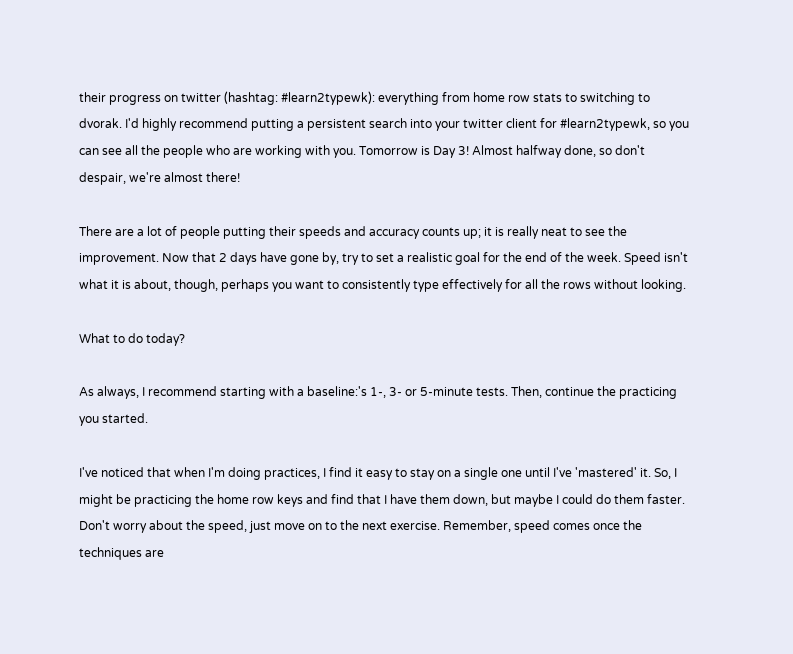their progress on twitter (hashtag: #learn2typewk): everything from home row stats to switching to dvorak. I'd highly recommend putting a persistent search into your twitter client for #learn2typewk, so you can see all the people who are working with you. Tomorrow is Day 3! Almost halfway done, so don't despair, we're almost there!

There are a lot of people putting their speeds and accuracy counts up; it is really neat to see the improvement. Now that 2 days have gone by, try to set a realistic goal for the end of the week. Speed isn't what it is about, though, perhaps you want to consistently type effectively for all the rows without looking.

What to do today?

As always, I recommend starting with a baseline:'s 1-, 3- or 5-minute tests. Then, continue the practicing you started.

I've noticed that when I'm doing practices, I find it easy to stay on a single one until I've 'mastered' it. So, I might be practicing the home row keys and find that I have them down, but maybe I could do them faster. Don't worry about the speed, just move on to the next exercise. Remember, speed comes once the techniques are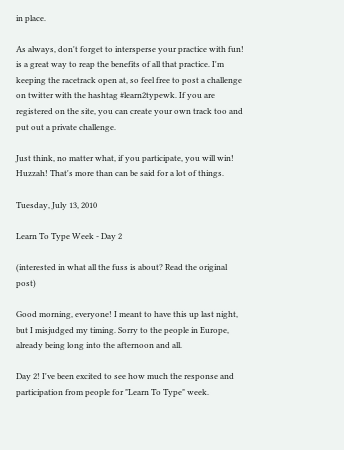in place.

As always, don't forget to intersperse your practice with fun! is a great way to reap the benefits of all that practice. I'm keeping the racetrack open at, so feel free to post a challenge on twitter with the hashtag #learn2typewk. If you are registered on the site, you can create your own track too and put out a private challenge.

Just think, no matter what, if you participate, you will win! Huzzah! That's more than can be said for a lot of things.

Tuesday, July 13, 2010

Learn To Type Week - Day 2

(interested in what all the fuss is about? Read the original post)

Good morning, everyone! I meant to have this up last night, but I misjudged my timing. Sorry to the people in Europe, already being long into the afternoon and all.

Day 2! I've been excited to see how much the response and participation from people for "Learn To Type" week.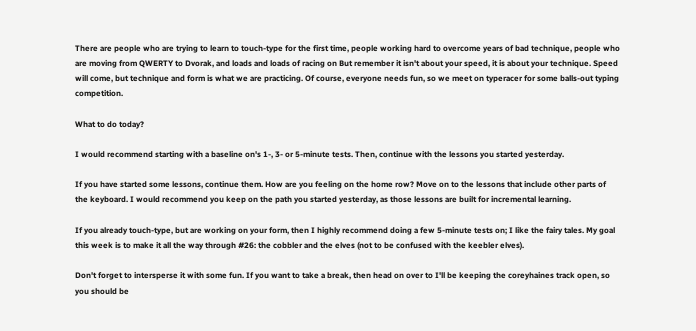There are people who are trying to learn to touch-type for the first time, people working hard to overcome years of bad technique, people who are moving from QWERTY to Dvorak, and loads and loads of racing on But remember it isn't about your speed, it is about your technique. Speed will come, but technique and form is what we are practicing. Of course, everyone needs fun, so we meet on typeracer for some balls-out typing competition.

What to do today?

I would recommend starting with a baseline on's 1-, 3- or 5-minute tests. Then, continue with the lessons you started yesterday.

If you have started some lessons, continue them. How are you feeling on the home row? Move on to the lessons that include other parts of the keyboard. I would recommend you keep on the path you started yesterday, as those lessons are built for incremental learning.

If you already touch-type, but are working on your form, then I highly recommend doing a few 5-minute tests on; I like the fairy tales. My goal this week is to make it all the way through #26: the cobbler and the elves (not to be confused with the keebler elves).

Don't forget to intersperse it with some fun. If you want to take a break, then head on over to I'll be keeping the coreyhaines track open, so you should be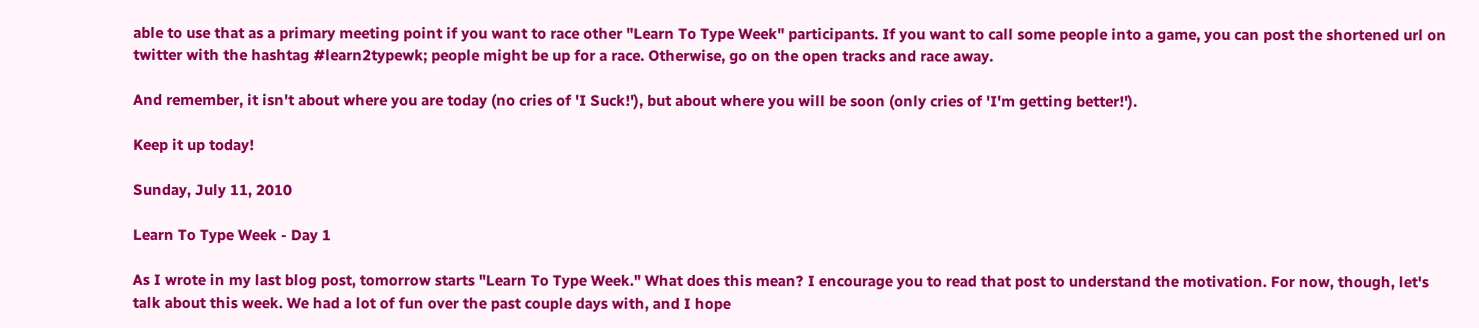able to use that as a primary meeting point if you want to race other "Learn To Type Week" participants. If you want to call some people into a game, you can post the shortened url on twitter with the hashtag #learn2typewk; people might be up for a race. Otherwise, go on the open tracks and race away.

And remember, it isn't about where you are today (no cries of 'I Suck!'), but about where you will be soon (only cries of 'I'm getting better!').

Keep it up today!

Sunday, July 11, 2010

Learn To Type Week - Day 1

As I wrote in my last blog post, tomorrow starts "Learn To Type Week." What does this mean? I encourage you to read that post to understand the motivation. For now, though, let's talk about this week. We had a lot of fun over the past couple days with, and I hope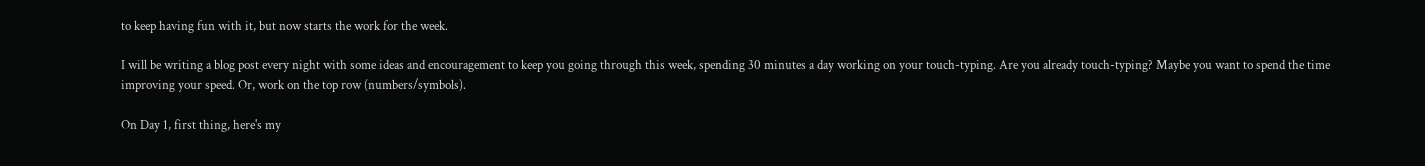to keep having fun with it, but now starts the work for the week.

I will be writing a blog post every night with some ideas and encouragement to keep you going through this week, spending 30 minutes a day working on your touch-typing. Are you already touch-typing? Maybe you want to spend the time improving your speed. Or, work on the top row (numbers/symbols).

On Day 1, first thing, here's my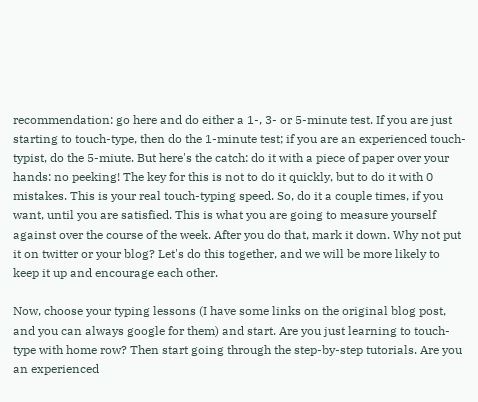recommendation: go here and do either a 1-, 3- or 5-minute test. If you are just starting to touch-type, then do the 1-minute test; if you are an experienced touch-typist, do the 5-miute. But here's the catch: do it with a piece of paper over your hands: no peeking! The key for this is not to do it quickly, but to do it with 0 mistakes. This is your real touch-typing speed. So, do it a couple times, if you want, until you are satisfied. This is what you are going to measure yourself against over the course of the week. After you do that, mark it down. Why not put it on twitter or your blog? Let's do this together, and we will be more likely to keep it up and encourage each other.

Now, choose your typing lessons (I have some links on the original blog post, and you can always google for them) and start. Are you just learning to touch-type with home row? Then start going through the step-by-step tutorials. Are you an experienced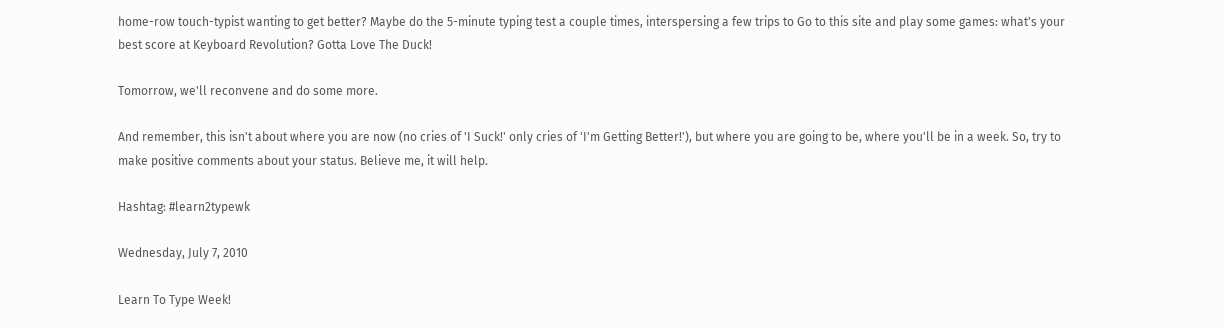home-row touch-typist wanting to get better? Maybe do the 5-minute typing test a couple times, interspersing a few trips to Go to this site and play some games: what's your best score at Keyboard Revolution? Gotta Love The Duck!

Tomorrow, we'll reconvene and do some more.

And remember, this isn't about where you are now (no cries of 'I Suck!' only cries of 'I'm Getting Better!'), but where you are going to be, where you'll be in a week. So, try to make positive comments about your status. Believe me, it will help.

Hashtag: #learn2typewk

Wednesday, July 7, 2010

Learn To Type Week!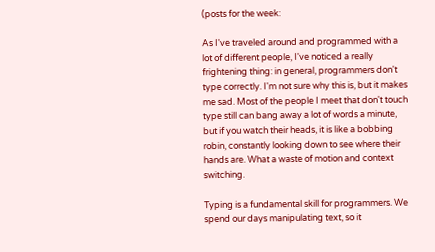(posts for the week:

As I've traveled around and programmed with a lot of different people, I've noticed a really frightening thing: in general, programmers don't type correctly. I'm not sure why this is, but it makes me sad. Most of the people I meet that don't touch type still can bang away a lot of words a minute, but if you watch their heads, it is like a bobbing robin, constantly looking down to see where their hands are. What a waste of motion and context switching.

Typing is a fundamental skill for programmers. We spend our days manipulating text, so it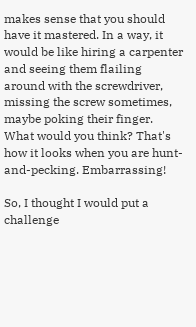makes sense that you should have it mastered. In a way, it would be like hiring a carpenter and seeing them flailing around with the screwdriver, missing the screw sometimes, maybe poking their finger. What would you think? That's how it looks when you are hunt-and-pecking. Embarrassing!

So, I thought I would put a challenge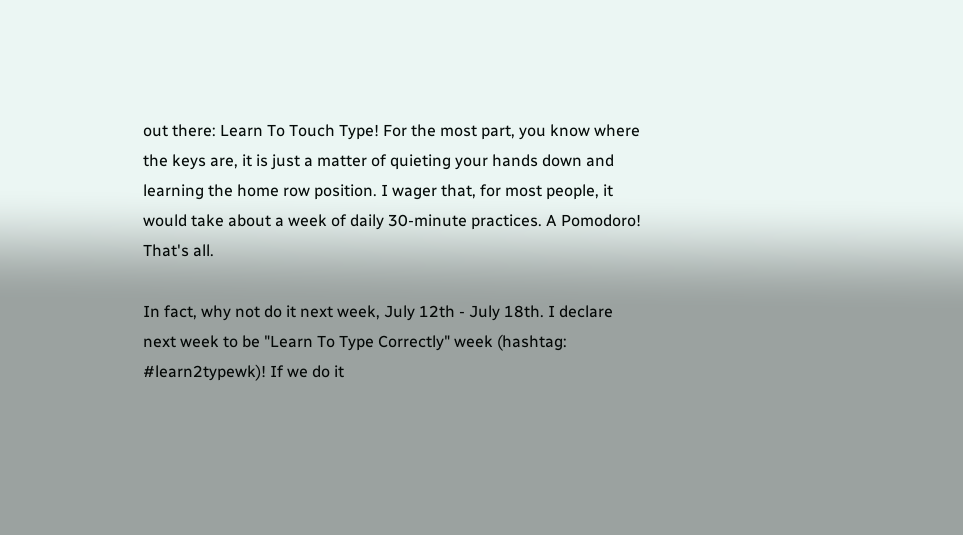out there: Learn To Touch Type! For the most part, you know where the keys are, it is just a matter of quieting your hands down and learning the home row position. I wager that, for most people, it would take about a week of daily 30-minute practices. A Pomodoro! That's all.

In fact, why not do it next week, July 12th - July 18th. I declare next week to be "Learn To Type Correctly" week (hashtag: #learn2typewk)! If we do it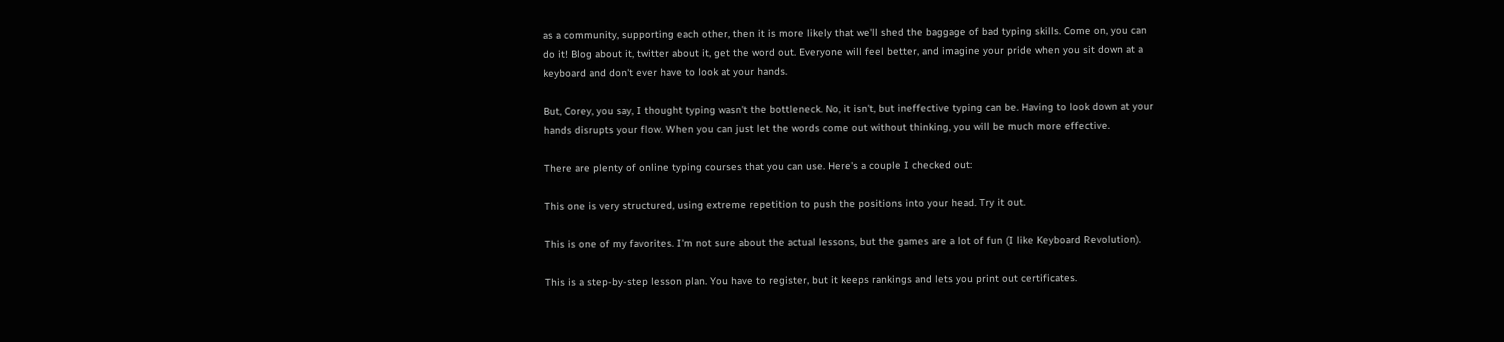as a community, supporting each other, then it is more likely that we'll shed the baggage of bad typing skills. Come on, you can do it! Blog about it, twitter about it, get the word out. Everyone will feel better, and imagine your pride when you sit down at a keyboard and don't ever have to look at your hands.

But, Corey, you say, I thought typing wasn't the bottleneck. No, it isn't, but ineffective typing can be. Having to look down at your hands disrupts your flow. When you can just let the words come out without thinking, you will be much more effective.

There are plenty of online typing courses that you can use. Here's a couple I checked out:

This one is very structured, using extreme repetition to push the positions into your head. Try it out.

This is one of my favorites. I'm not sure about the actual lessons, but the games are a lot of fun (I like Keyboard Revolution).

This is a step-by-step lesson plan. You have to register, but it keeps rankings and lets you print out certificates.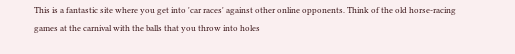This is a fantastic site where you get into 'car races' against other online opponents. Think of the old horse-racing games at the carnival with the balls that you throw into holes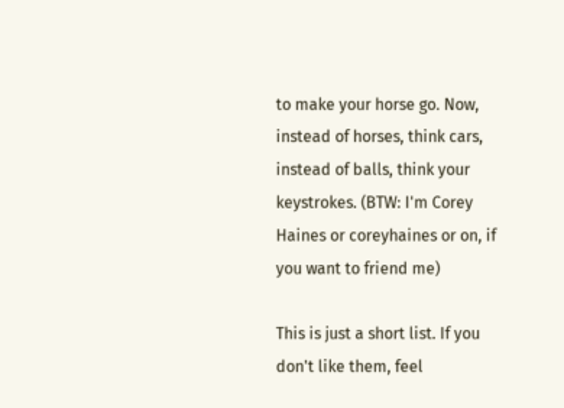to make your horse go. Now, instead of horses, think cars, instead of balls, think your keystrokes. (BTW: I'm Corey Haines or coreyhaines or on, if you want to friend me)

This is just a short list. If you don't like them, feel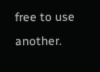free to use another.